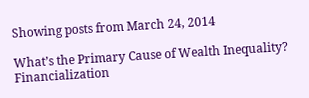Showing posts from March 24, 2014

What’s the Primary Cause of Wealth Inequality? Financialization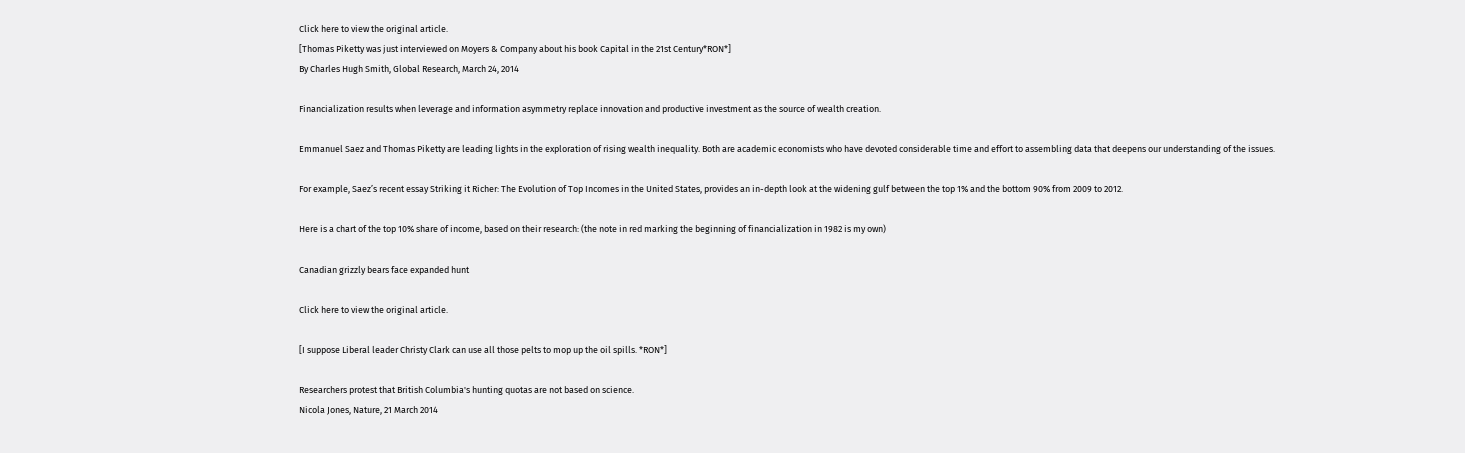Click here to view the original article.
[Thomas Piketty was just interviewed on Moyers & Company about his book Capital in the 21st Century*RON*]
By Charles Hugh Smith, Global Research, March 24, 2014

Financialization results when leverage and information asymmetry replace innovation and productive investment as the source of wealth creation.

Emmanuel Saez and Thomas Piketty are leading lights in the exploration of rising wealth inequality. Both are academic economists who have devoted considerable time and effort to assembling data that deepens our understanding of the issues.

For example, Saez’s recent essay Striking it Richer: The Evolution of Top Incomes in the United States, provides an in-depth look at the widening gulf between the top 1% and the bottom 90% from 2009 to 2012.

Here is a chart of the top 10% share of income, based on their research: (the note in red marking the beginning of financialization in 1982 is my own)

Canadian grizzly bears face expanded hunt

Click here to view the original article.

[I suppose Liberal leader Christy Clark can use all those pelts to mop up the oil spills. *RON*]

Researchers protest that British Columbia's hunting quotas are not based on science.
Nicola Jones, Nature, 21 March 2014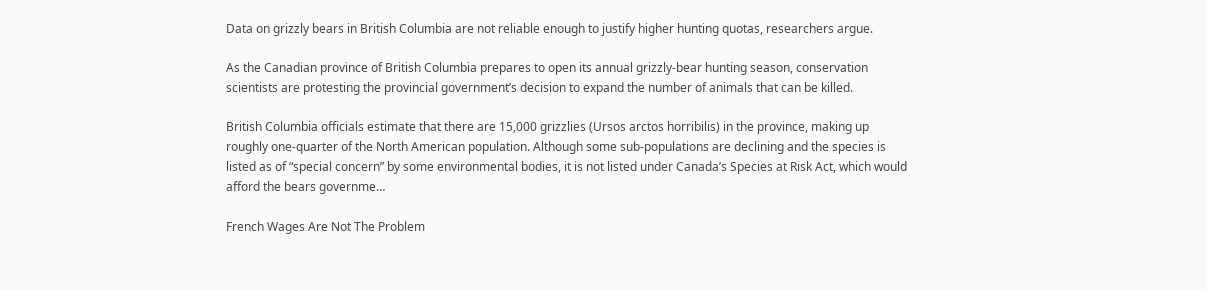Data on grizzly bears in British Columbia are not reliable enough to justify higher hunting quotas, researchers argue.

As the Canadian province of British Columbia prepares to open its annual grizzly-bear hunting season, conservation scientists are protesting the provincial government’s decision to expand the number of animals that can be killed.

British Columbia officials estimate that there are 15,000 grizzlies (Ursos arctos horribilis) in the province, making up roughly one-quarter of the North American population. Although some sub-populations are declining and the species is listed as of “special concern” by some environmental bodies, it is not listed under Canada’s Species at Risk Act, which would afford the bears governme…

French Wages Are Not The Problem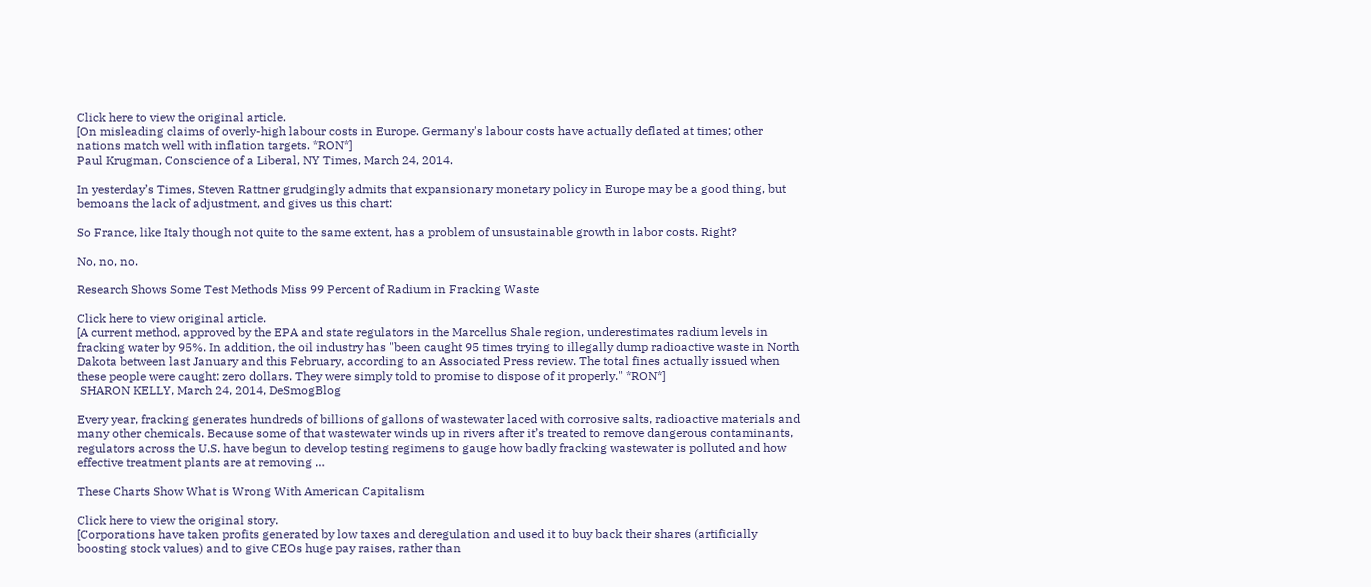Click here to view the original article.
[On misleading claims of overly-high labour costs in Europe. Germany's labour costs have actually deflated at times; other nations match well with inflation targets. *RON*]
Paul Krugman, Conscience of a Liberal, NY Times, March 24, 2014.

In yesterday’s Times, Steven Rattner grudgingly admits that expansionary monetary policy in Europe may be a good thing, but bemoans the lack of adjustment, and gives us this chart:

So France, like Italy though not quite to the same extent, has a problem of unsustainable growth in labor costs. Right?

No, no, no.

Research Shows Some Test Methods Miss 99 Percent of Radium in Fracking Waste

Click here to view original article.
[A current method, approved by the EPA and state regulators in the Marcellus Shale region, underestimates radium levels in fracking water by 95%. In addition, the oil industry has "been caught 95 times trying to illegally dump radioactive waste in North Dakota between last January and this February, according to an Associated Press review. The total fines actually issued when these people were caught: zero dollars. They were simply told to promise to dispose of it properly." *RON*]
 SHARON KELLY, March 24, 2014, DeSmogBlog

Every year, fracking generates hundreds of billions of gallons of wastewater laced with corrosive salts, radioactive materials and many other chemicals. Because some of that wastewater winds up in rivers after it’s treated to remove dangerous contaminants, regulators across the U.S. have begun to develop testing regimens to gauge how badly fracking wastewater is polluted and how effective treatment plants are at removing …

These Charts Show What is Wrong With American Capitalism

Click here to view the original story.
[Corporations have taken profits generated by low taxes and deregulation and used it to buy back their shares (artificially boosting stock values) and to give CEOs huge pay raises, rather than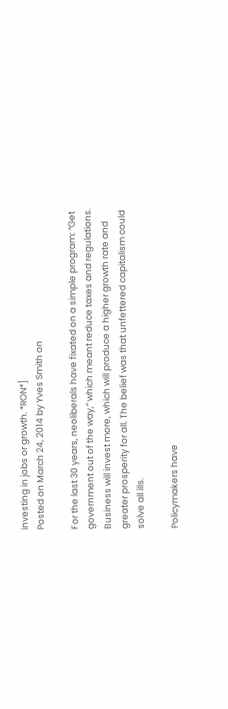investing in jobs or growth. *RON*]
Posted on March 24, 2014 by Yves Smith on

For the last 30 years, neoliberals have fixated on a simple program: “Get government out of the way,” which meant reduce taxes and regulations. Business will invest more, which will produce a higher growth rate and greater prosperity for all. The belief was that unfettered capitalism could solve all ills.

Policymakers have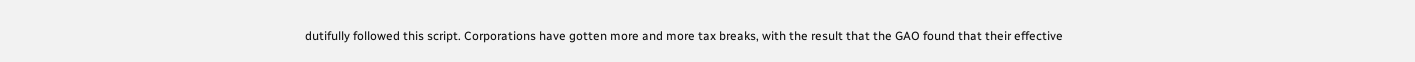dutifully followed this script. Corporations have gotten more and more tax breaks, with the result that the GAO found that their effective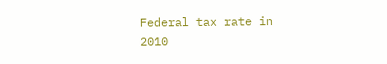Federal tax rate in 2010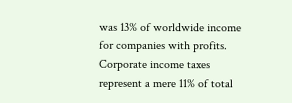was 13% of worldwide income for companies with profits. Corporate income taxes represent a mere 11% of total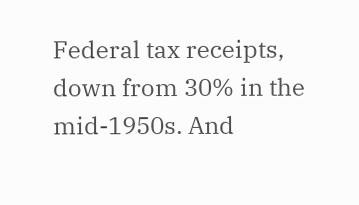Federal tax receipts, down from 30% in the mid-1950s. And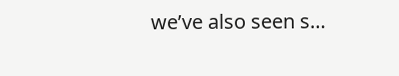we’ve also seen s…